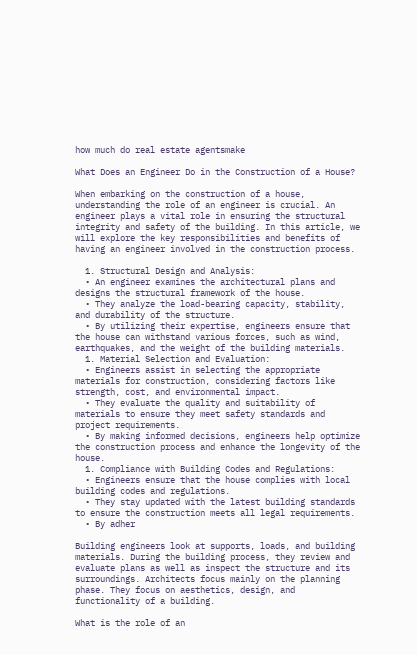how much do real estate agentsmake

What Does an Engineer Do in the Construction of a House?

When embarking on the construction of a house, understanding the role of an engineer is crucial. An engineer plays a vital role in ensuring the structural integrity and safety of the building. In this article, we will explore the key responsibilities and benefits of having an engineer involved in the construction process.

  1. Structural Design and Analysis:
  • An engineer examines the architectural plans and designs the structural framework of the house.
  • They analyze the load-bearing capacity, stability, and durability of the structure.
  • By utilizing their expertise, engineers ensure that the house can withstand various forces, such as wind, earthquakes, and the weight of the building materials.
  1. Material Selection and Evaluation:
  • Engineers assist in selecting the appropriate materials for construction, considering factors like strength, cost, and environmental impact.
  • They evaluate the quality and suitability of materials to ensure they meet safety standards and project requirements.
  • By making informed decisions, engineers help optimize the construction process and enhance the longevity of the house.
  1. Compliance with Building Codes and Regulations:
  • Engineers ensure that the house complies with local building codes and regulations.
  • They stay updated with the latest building standards to ensure the construction meets all legal requirements.
  • By adher

Building engineers look at supports, loads, and building materials. During the building process, they review and evaluate plans as well as inspect the structure and its surroundings. Architects focus mainly on the planning phase. They focus on aesthetics, design, and functionality of a building.

What is the role of an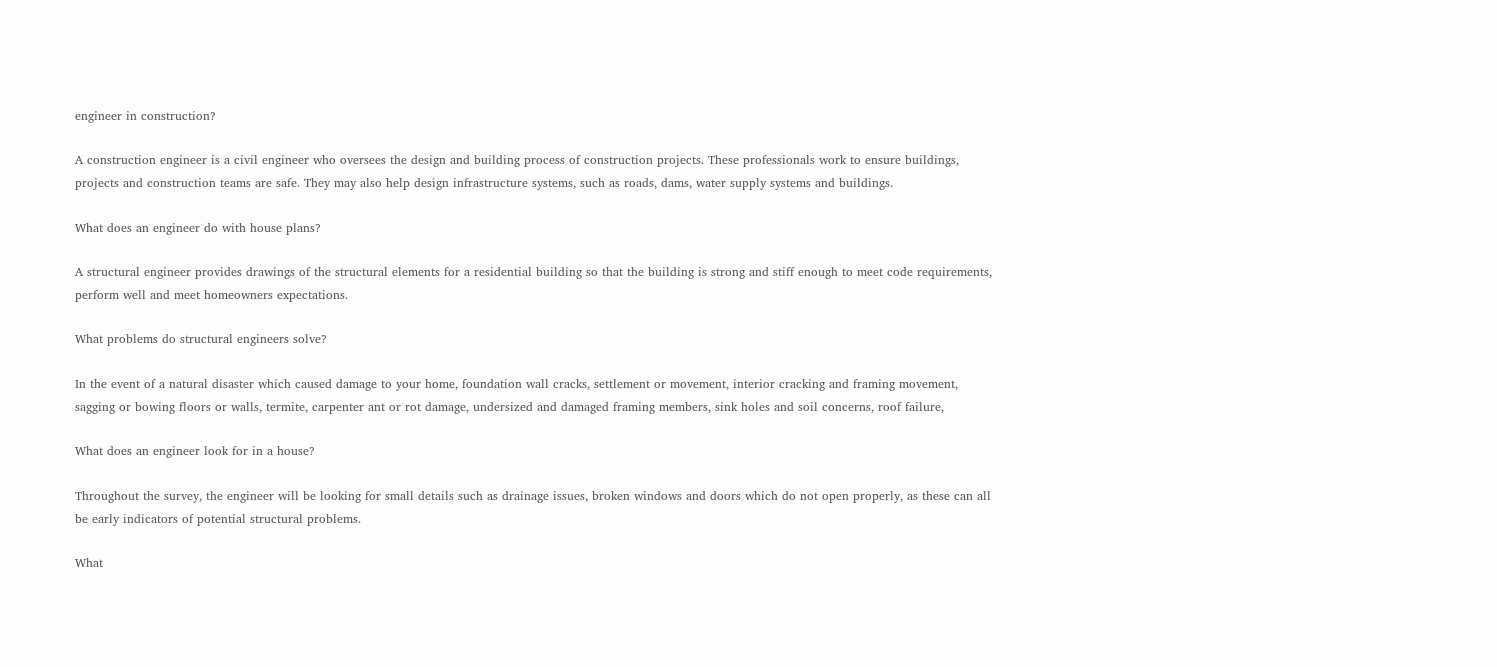engineer in construction?

A construction engineer is a civil engineer who oversees the design and building process of construction projects. These professionals work to ensure buildings, projects and construction teams are safe. They may also help design infrastructure systems, such as roads, dams, water supply systems and buildings.

What does an engineer do with house plans?

A structural engineer provides drawings of the structural elements for a residential building so that the building is strong and stiff enough to meet code requirements, perform well and meet homeowners expectations.

What problems do structural engineers solve?

In the event of a natural disaster which caused damage to your home, foundation wall cracks, settlement or movement, interior cracking and framing movement, sagging or bowing floors or walls, termite, carpenter ant or rot damage, undersized and damaged framing members, sink holes and soil concerns, roof failure,

What does an engineer look for in a house?

Throughout the survey, the engineer will be looking for small details such as drainage issues, broken windows and doors which do not open properly, as these can all be early indicators of potential structural problems.

What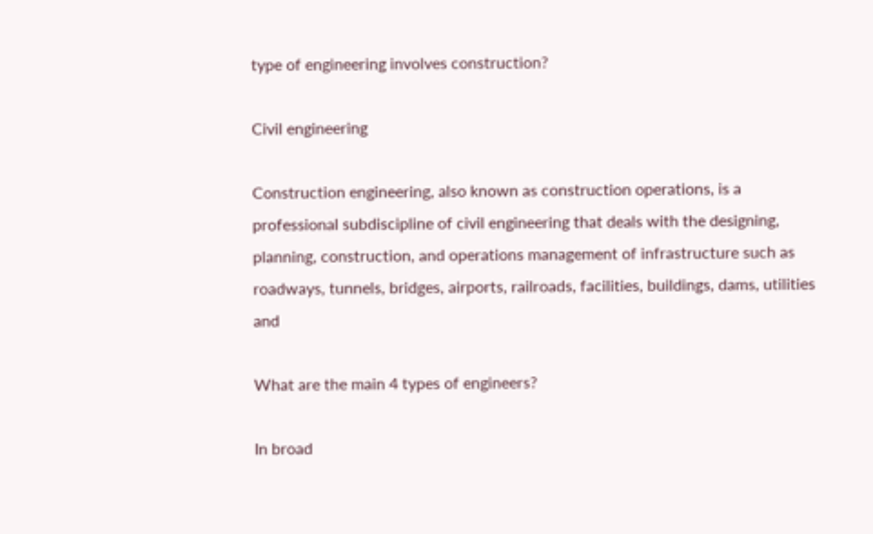type of engineering involves construction?

Civil engineering

Construction engineering, also known as construction operations, is a professional subdiscipline of civil engineering that deals with the designing, planning, construction, and operations management of infrastructure such as roadways, tunnels, bridges, airports, railroads, facilities, buildings, dams, utilities and

What are the main 4 types of engineers?

In broad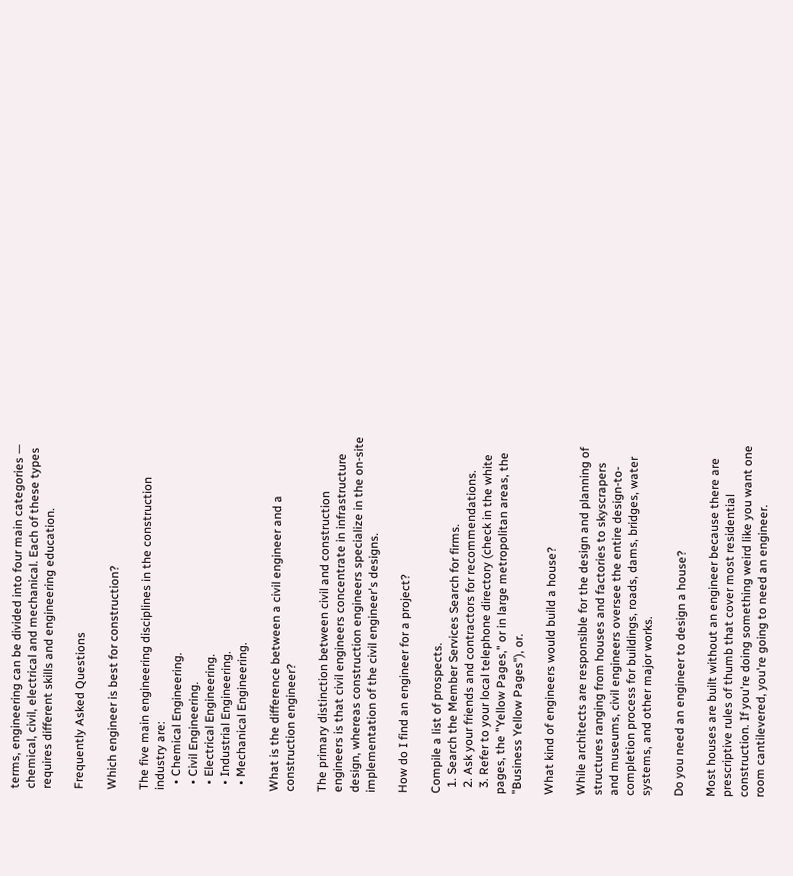terms, engineering can be divided into four main categories — chemical, civil, electrical and mechanical. Each of these types requires different skills and engineering education.

Frequently Asked Questions

Which engineer is best for construction?

The five main engineering disciplines in the construction industry are:
  • Chemical Engineering.
  • Civil Engineering.
  • Electrical Engineering.
  • Industrial Engineering.
  • Mechanical Engineering.

What is the difference between a civil engineer and a construction engineer?

The primary distinction between civil and construction engineers is that civil engineers concentrate in infrastructure design, whereas construction engineers specialize in the on-site implementation of the civil engineer's designs.

How do I find an engineer for a project?

Compile a list of prospects.
  1. Search the Member Services Search for firms.
  2. Ask your friends and contractors for recommendations.
  3. Refer to your local telephone directory (check in the white pages, the "Yellow Pages," or in large metropolitan areas, the "Business Yellow Pages"), or.

What kind of engineers would build a house?

While architects are responsible for the design and planning of structures ranging from houses and factories to skyscrapers and museums, civil engineers oversee the entire design-to-completion process for buildings, roads, dams, bridges, water systems, and other major works.

Do you need an engineer to design a house?

Most houses are built without an engineer because there are prescriptive rules of thumb that cover most residential construction. If you're doing something weird like you want one room cantilevered, you're going to need an engineer.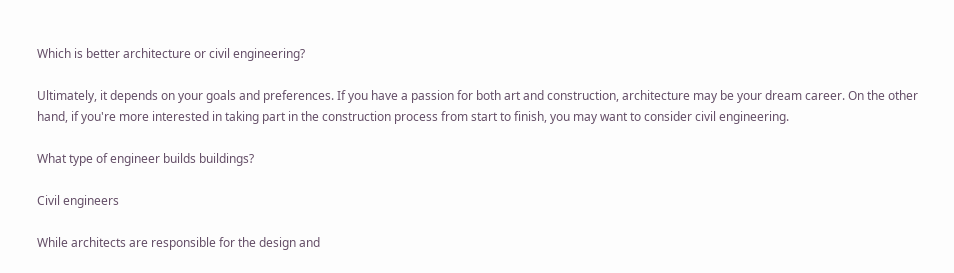Which is better architecture or civil engineering?

Ultimately, it depends on your goals and preferences. If you have a passion for both art and construction, architecture may be your dream career. On the other hand, if you're more interested in taking part in the construction process from start to finish, you may want to consider civil engineering.

What type of engineer builds buildings?

Civil engineers

While architects are responsible for the design and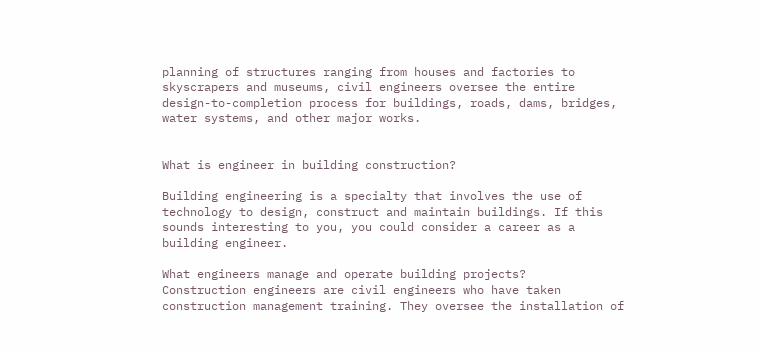planning of structures ranging from houses and factories to skyscrapers and museums, civil engineers oversee the entire design-to-completion process for buildings, roads, dams, bridges, water systems, and other major works.


What is engineer in building construction?

Building engineering is a specialty that involves the use of technology to design, construct and maintain buildings. If this sounds interesting to you, you could consider a career as a building engineer.

What engineers manage and operate building projects?
Construction engineers are civil engineers who have taken construction management training. They oversee the installation of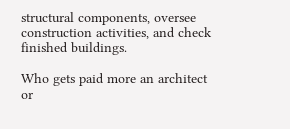structural components, oversee construction activities, and check finished buildings.

Who gets paid more an architect or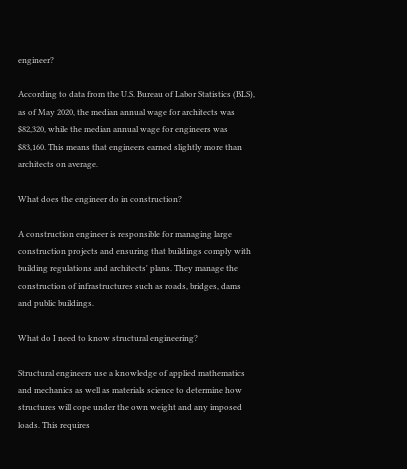engineer?

According to data from the U.S. Bureau of Labor Statistics (BLS), as of May 2020, the median annual wage for architects was $82,320, while the median annual wage for engineers was $83,160. This means that engineers earned slightly more than architects on average.

What does the engineer do in construction?

A construction engineer is responsible for managing large construction projects and ensuring that buildings comply with building regulations and architects' plans. They manage the construction of infrastructures such as roads, bridges, dams and public buildings.

What do I need to know structural engineering?

Structural engineers use a knowledge of applied mathematics and mechanics as well as materials science to determine how structures will cope under the own weight and any imposed loads. This requires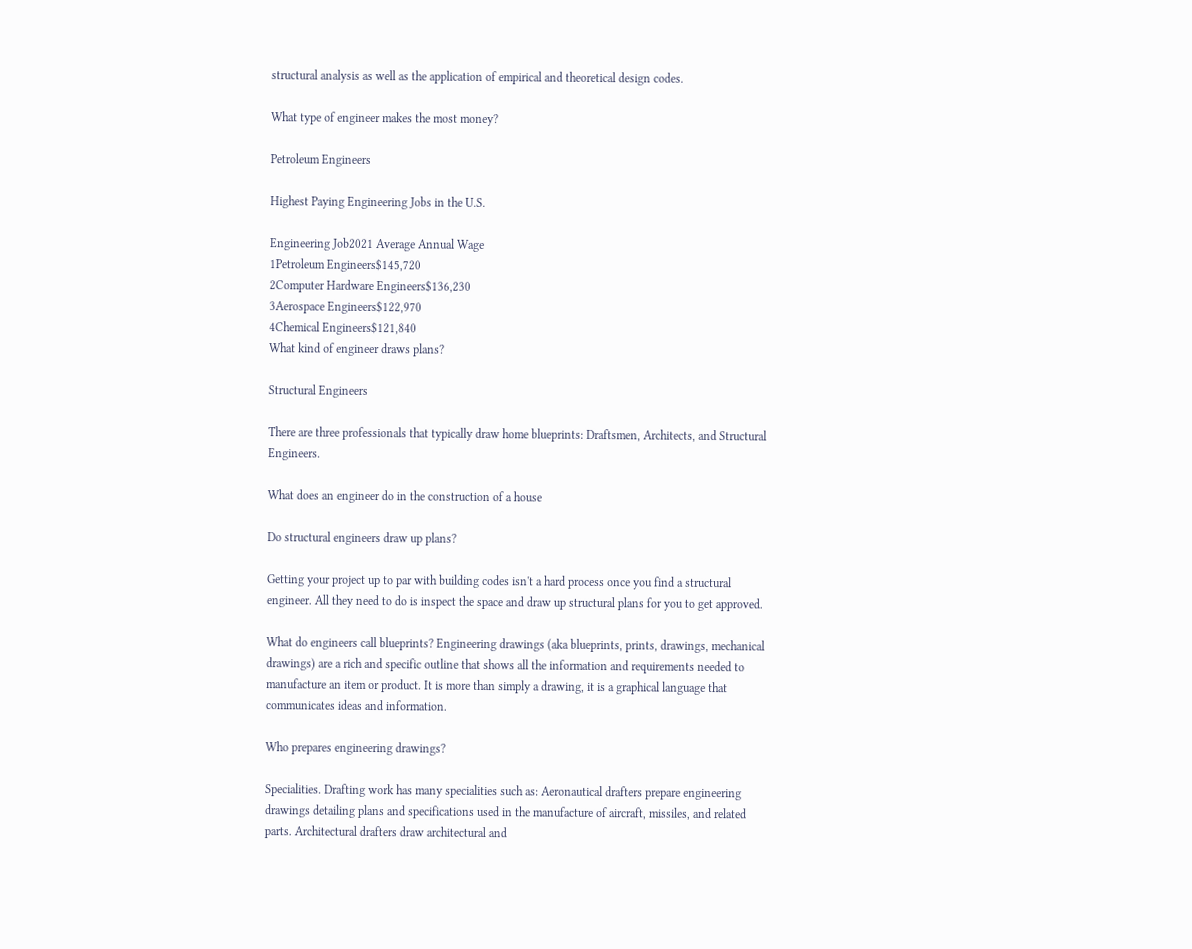structural analysis as well as the application of empirical and theoretical design codes.

What type of engineer makes the most money?

Petroleum Engineers

Highest Paying Engineering Jobs in the U.S.

Engineering Job2021 Average Annual Wage
1Petroleum Engineers$145,720
2Computer Hardware Engineers$136,230
3Aerospace Engineers$122,970
4Chemical Engineers$121,840
What kind of engineer draws plans?

Structural Engineers

There are three professionals that typically draw home blueprints: Draftsmen, Architects, and Structural Engineers.

What does an engineer do in the construction of a house

Do structural engineers draw up plans?

Getting your project up to par with building codes isn't a hard process once you find a structural engineer. All they need to do is inspect the space and draw up structural plans for you to get approved.

What do engineers call blueprints? Engineering drawings (aka blueprints, prints, drawings, mechanical drawings) are a rich and specific outline that shows all the information and requirements needed to manufacture an item or product. It is more than simply a drawing, it is a graphical language that communicates ideas and information.

Who prepares engineering drawings?

Specialities. Drafting work has many specialities such as: Aeronautical drafters prepare engineering drawings detailing plans and specifications used in the manufacture of aircraft, missiles, and related parts. Architectural drafters draw architectural and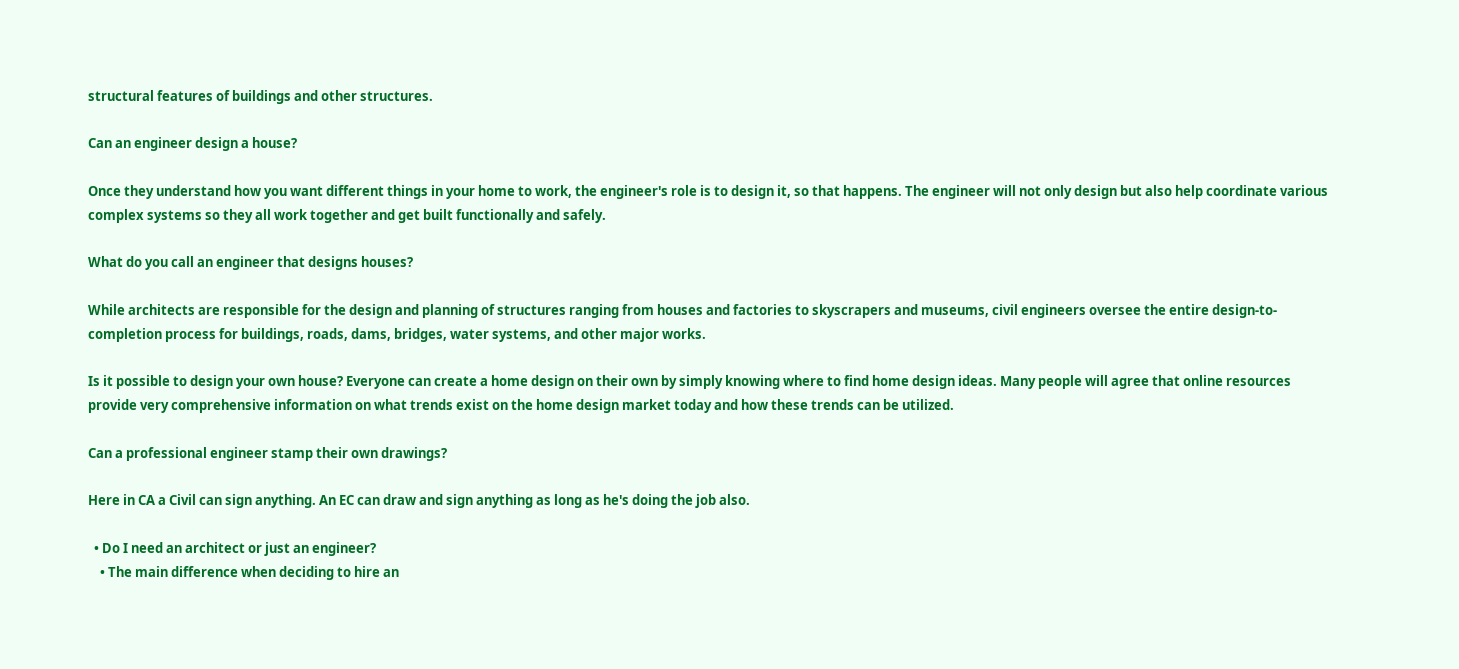structural features of buildings and other structures.

Can an engineer design a house?

Once they understand how you want different things in your home to work, the engineer's role is to design it, so that happens. The engineer will not only design but also help coordinate various complex systems so they all work together and get built functionally and safely.

What do you call an engineer that designs houses?

While architects are responsible for the design and planning of structures ranging from houses and factories to skyscrapers and museums, civil engineers oversee the entire design-to-completion process for buildings, roads, dams, bridges, water systems, and other major works.

Is it possible to design your own house? Everyone can create a home design on their own by simply knowing where to find home design ideas. Many people will agree that online resources provide very comprehensive information on what trends exist on the home design market today and how these trends can be utilized.

Can a professional engineer stamp their own drawings?

Here in CA a Civil can sign anything. An EC can draw and sign anything as long as he's doing the job also.

  • Do I need an architect or just an engineer?
    • The main difference when deciding to hire an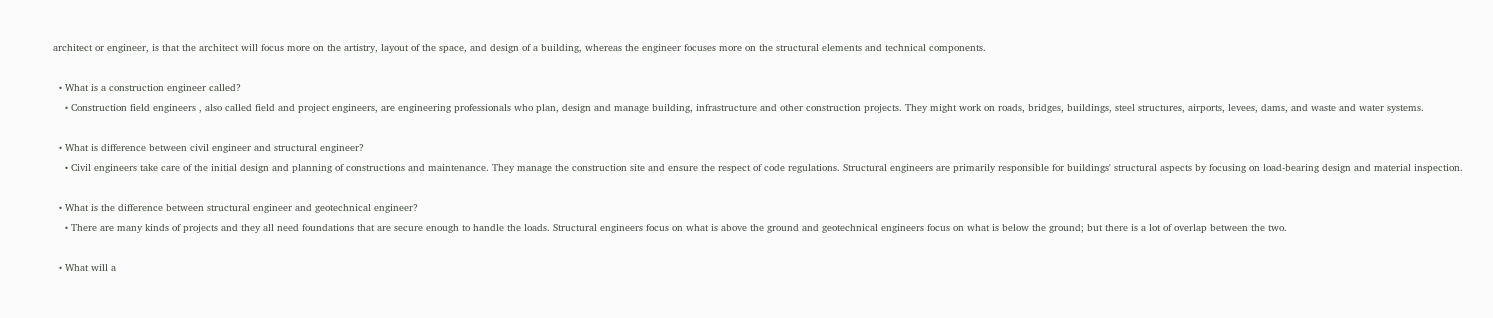architect or engineer, is that the architect will focus more on the artistry, layout of the space, and design of a building, whereas the engineer focuses more on the structural elements and technical components.

  • What is a construction engineer called?
    • Construction field engineers , also called field and project engineers, are engineering professionals who plan, design and manage building, infrastructure and other construction projects. They might work on roads, bridges, buildings, steel structures, airports, levees, dams, and waste and water systems.

  • What is difference between civil engineer and structural engineer?
    • Civil engineers take care of the initial design and planning of constructions and maintenance. They manage the construction site and ensure the respect of code regulations. Structural engineers are primarily responsible for buildings' structural aspects by focusing on load-bearing design and material inspection.

  • What is the difference between structural engineer and geotechnical engineer?
    • There are many kinds of projects and they all need foundations that are secure enough to handle the loads. Structural engineers focus on what is above the ground and geotechnical engineers focus on what is below the ground; but there is a lot of overlap between the two.

  • What will a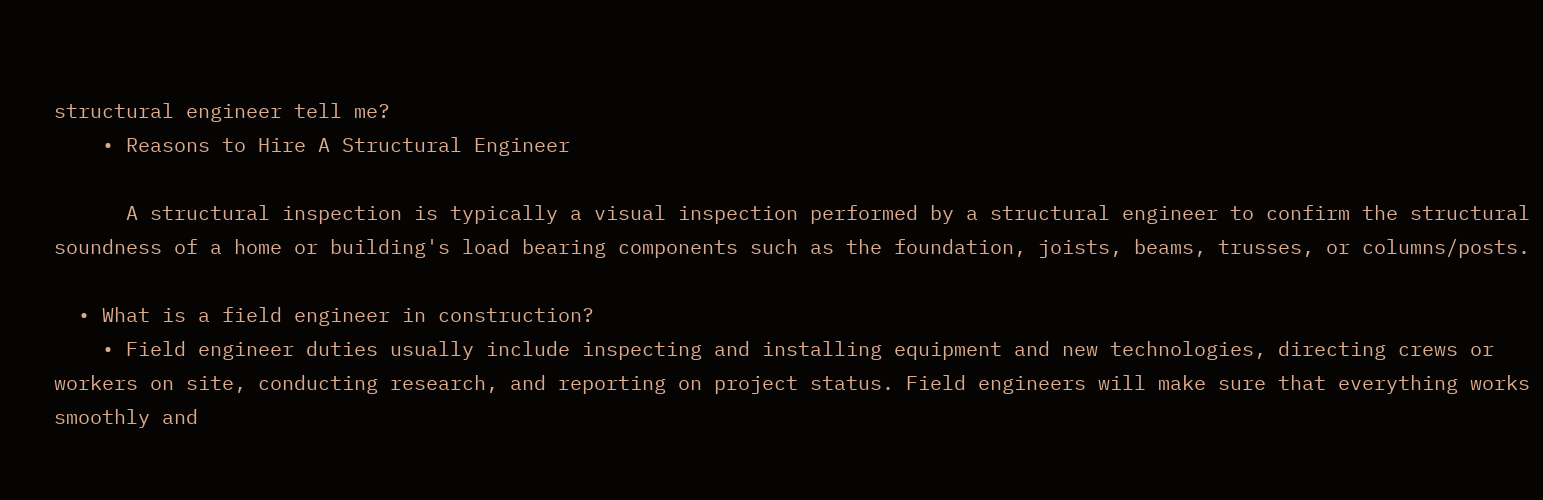structural engineer tell me?
    • Reasons to Hire A Structural Engineer

      A structural inspection is typically a visual inspection performed by a structural engineer to confirm the structural soundness of a home or building's load bearing components such as the foundation, joists, beams, trusses, or columns/posts.

  • What is a field engineer in construction?
    • Field engineer duties usually include inspecting and installing equipment and new technologies, directing crews or workers on site, conducting research, and reporting on project status. Field engineers will make sure that everything works smoothly and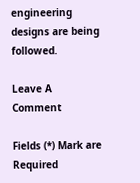engineering designs are being followed.

Leave A Comment

Fields (*) Mark are Required